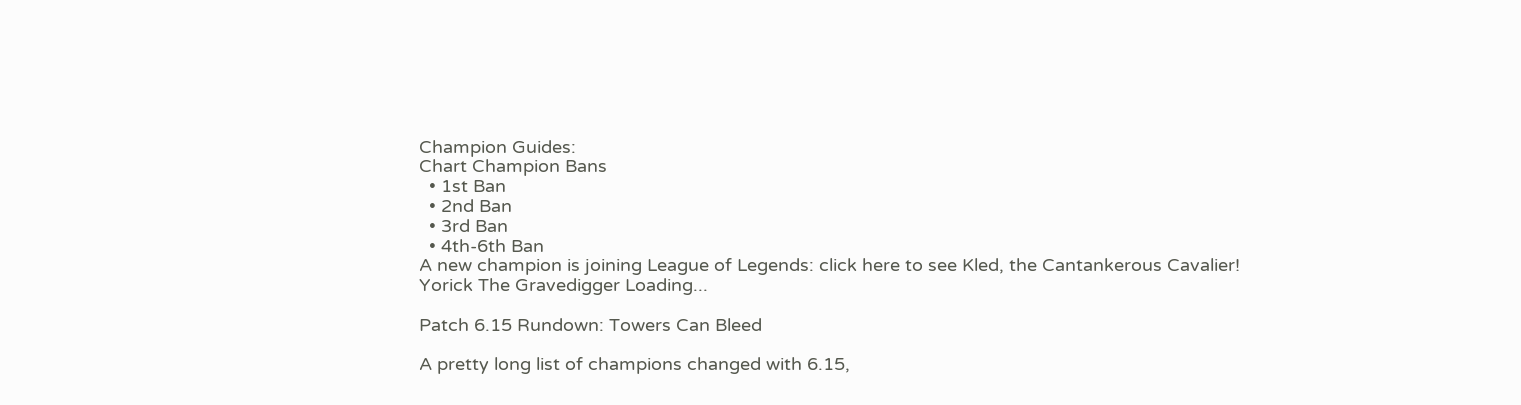Champion Guides:
Chart Champion Bans
  • 1st Ban
  • 2nd Ban
  • 3rd Ban
  • 4th-6th Ban
A new champion is joining League of Legends: click here to see Kled, the Cantankerous Cavalier!
Yorick The Gravedigger Loading...

Patch 6.15 Rundown: Towers Can Bleed

A pretty long list of champions changed with 6.15,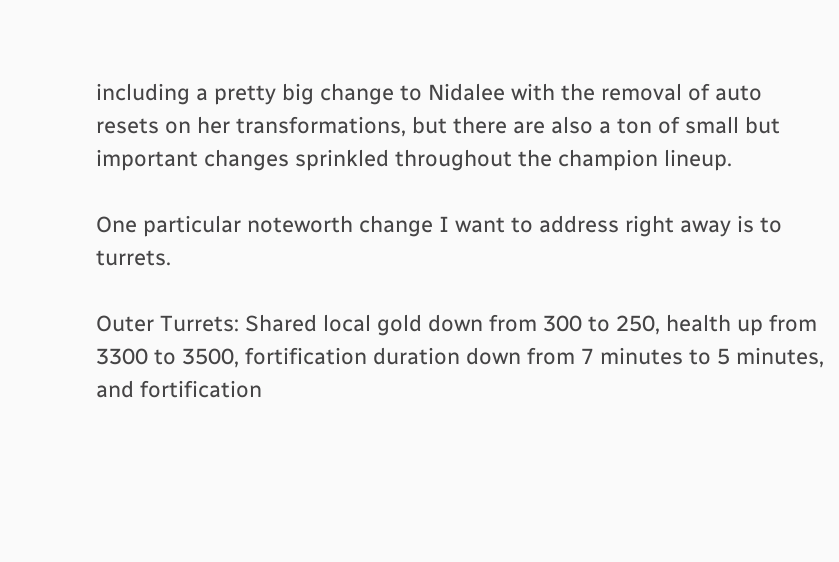including a pretty big change to Nidalee with the removal of auto resets on her transformations, but there are also a ton of small but important changes sprinkled throughout the champion lineup.

One particular noteworth change I want to address right away is to turrets.

Outer Turrets: Shared local gold down from 300 to 250, health up from 3300 to 3500, fortification duration down from 7 minutes to 5 minutes, and fortification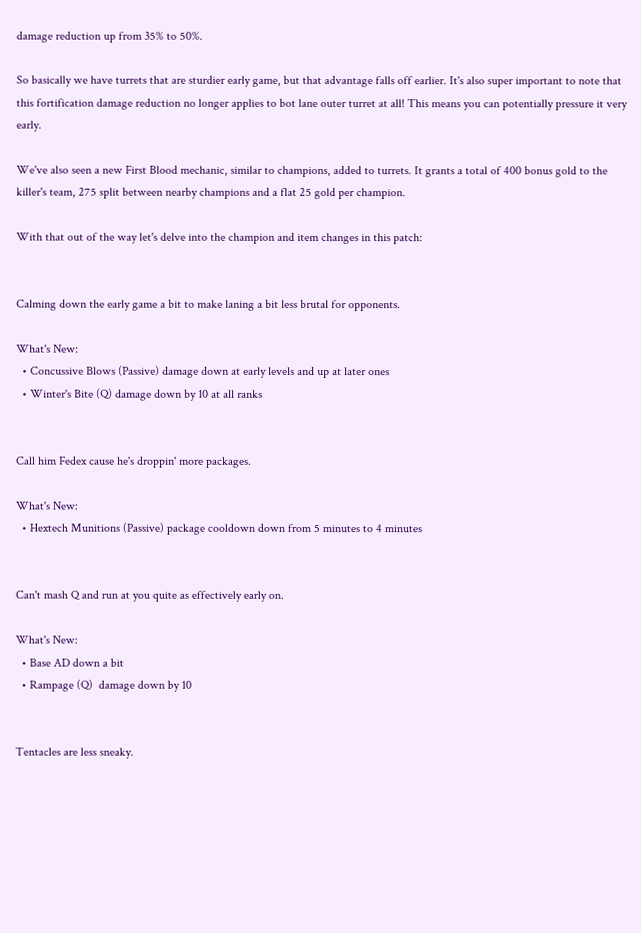damage reduction up from 35% to 50%.

So basically we have turrets that are sturdier early game, but that advantage falls off earlier. It's also super important to note that this fortification damage reduction no longer applies to bot lane outer turret at all! This means you can potentially pressure it very early.

We've also seen a new First Blood mechanic, similar to champions, added to turrets. It grants a total of 400 bonus gold to the killer's team, 275 split between nearby champions and a flat 25 gold per champion.

With that out of the way let's delve into the champion and item changes in this patch:


Calming down the early game a bit to make laning a bit less brutal for opponents.

What's New:
  • Concussive Blows (Passive) damage down at early levels and up at later ones
  • Winter's Bite (Q) damage down by 10 at all ranks


Call him Fedex cause he's droppin' more packages.

What's New:
  • Hextech Munitions (Passive) package cooldown down from 5 minutes to 4 minutes


Can't mash Q and run at you quite as effectively early on.

What's New:
  • Base AD down a bit
  • Rampage (Q)  damage down by 10


Tentacles are less sneaky.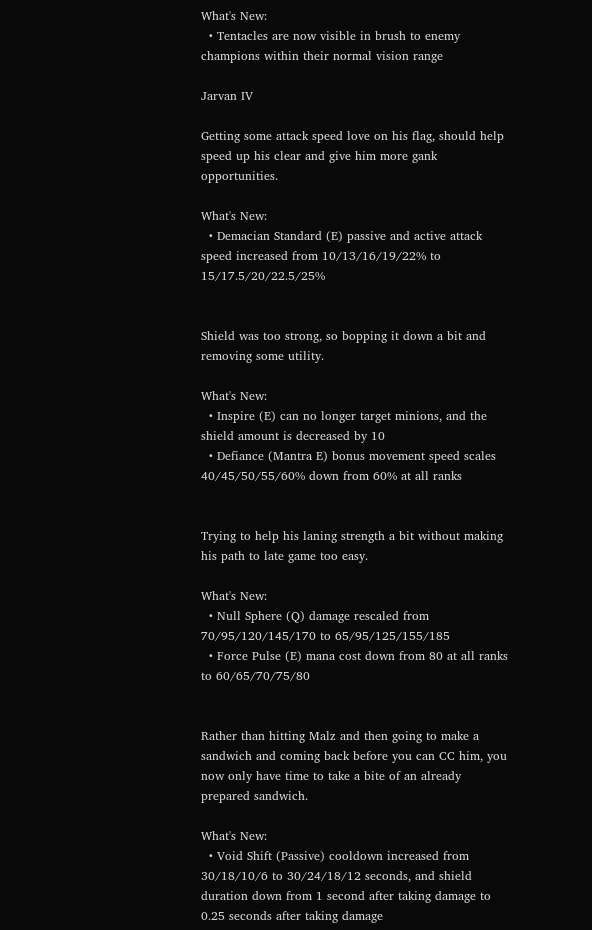What's New:
  • Tentacles are now visible in brush to enemy champions within their normal vision range

Jarvan IV

Getting some attack speed love on his flag, should help speed up his clear and give him more gank opportunities.

What's New:
  • Demacian Standard (E) passive and active attack speed increased from 10/13/16/19/22% to 15/17.5/20/22.5/25%


Shield was too strong, so bopping it down a bit and removing some utility.

What's New:
  • Inspire (E) can no longer target minions, and the shield amount is decreased by 10
  • Defiance (Mantra E) bonus movement speed scales 40/45/50/55/60% down from 60% at all ranks


Trying to help his laning strength a bit without making his path to late game too easy.

What's New:
  • Null Sphere (Q) damage rescaled from 70/95/120/145/170 to 65/95/125/155/185
  • Force Pulse (E) mana cost down from 80 at all ranks to 60/65/70/75/80


Rather than hitting Malz and then going to make a sandwich and coming back before you can CC him, you now only have time to take a bite of an already prepared sandwich.

What's New:
  • Void Shift (Passive) cooldown increased from 30/18/10/6 to 30/24/18/12 seconds, and shield duration down from 1 second after taking damage to 0.25 seconds after taking damage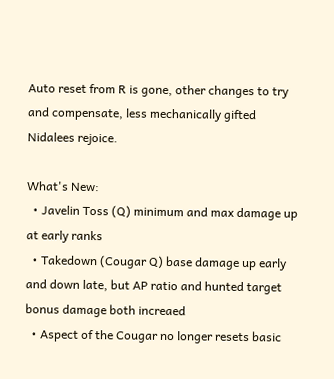Auto reset from R is gone, other changes to try and compensate, less mechanically gifted Nidalees rejoice.

What's New:
  • Javelin Toss (Q) minimum and max damage up at early ranks
  • Takedown (Cougar Q) base damage up early and down late, but AP ratio and hunted target bonus damage both increaed
  • Aspect of the Cougar no longer resets basic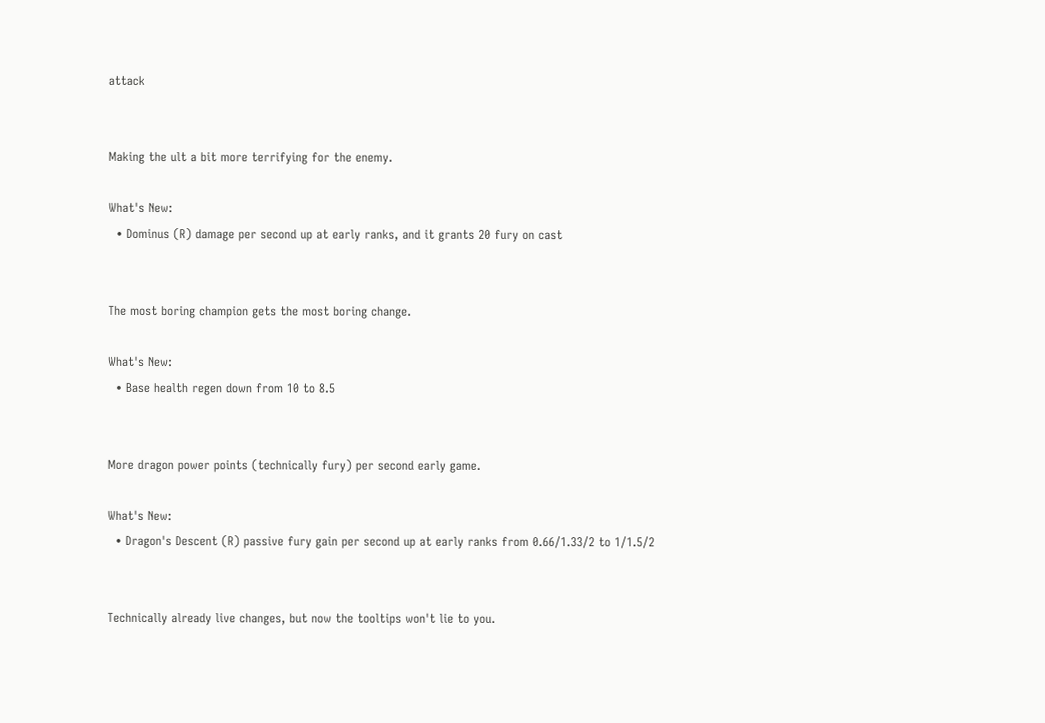attack


Making the ult a bit more terrifying for the enemy.

What's New:
  • Dominus (R) damage per second up at early ranks, and it grants 20 fury on cast


The most boring champion gets the most boring change.

What's New:
  • Base health regen down from 10 to 8.5


More dragon power points (technically fury) per second early game.

What's New:
  • Dragon's Descent (R) passive fury gain per second up at early ranks from 0.66/1.33/2 to 1/1.5/2


Technically already live changes, but now the tooltips won't lie to you.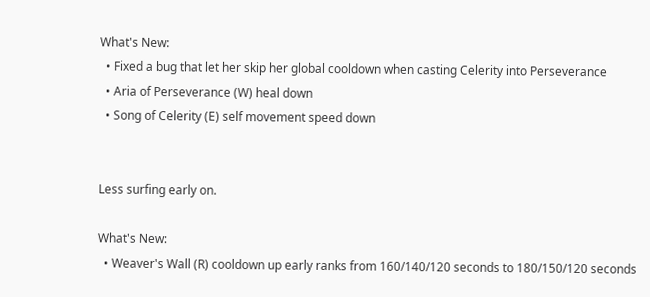What's New:
  • Fixed a bug that let her skip her global cooldown when casting Celerity into Perseverance
  • Aria of Perseverance (W) heal down
  • Song of Celerity (E) self movement speed down


Less surfing early on.

What's New:
  • Weaver's Wall (R) cooldown up early ranks from 160/140/120 seconds to 180/150/120 seconds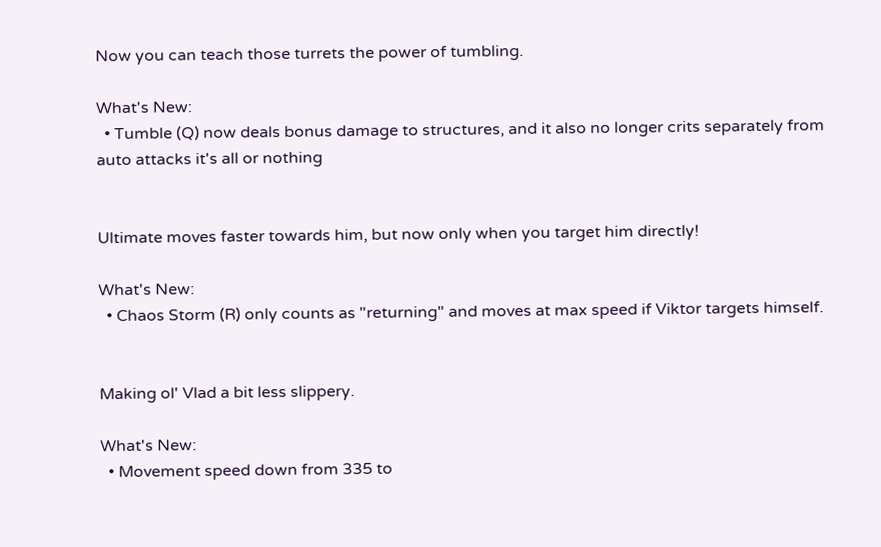Now you can teach those turrets the power of tumbling.

What's New:
  • Tumble (Q) now deals bonus damage to structures, and it also no longer crits separately from auto attacks it's all or nothing


Ultimate moves faster towards him, but now only when you target him directly!

What's New:
  • Chaos Storm (R) only counts as "returning" and moves at max speed if Viktor targets himself.


Making ol' Vlad a bit less slippery.

What's New:
  • Movement speed down from 335 to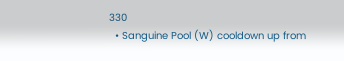330
  • Sanguine Pool (W) cooldown up from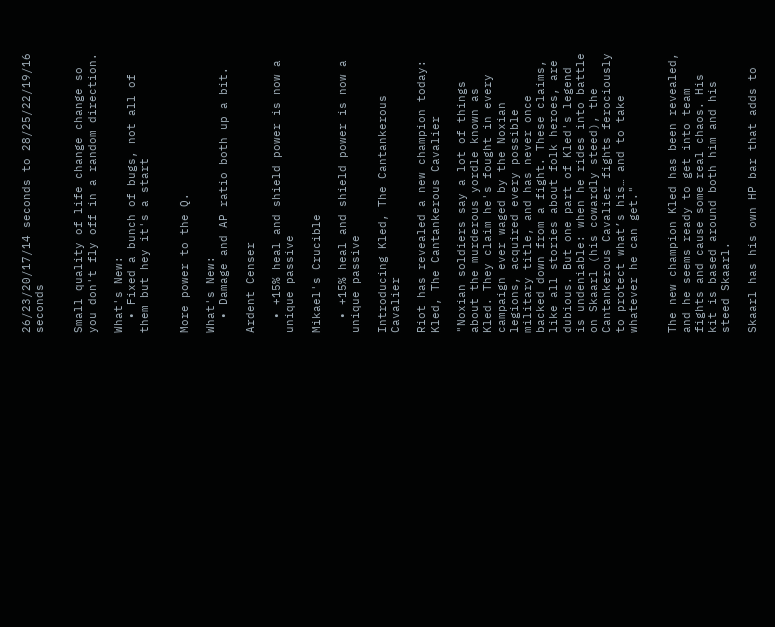26/23/20/17/14 seconds to 28/25/22/19/16 seconds


Small quality of life change change so you don't fly off in a random direction.

What's New:
  • Fixed a bunch of bugs, not all of them but hey it's a start


More power to the Q.

What's New:
  • Damage and AP ratio both up a bit.

Ardent Censer

  • +15% heal and shield power is now a unique passive

Mikael's Crucible

  • +15% heal and shield power is now a unique passive

Introducing Kled, The Cantankerous Cavalier

Riot has revealed a new champion today: Kled, The Cantankerous Cavalier

"Noxian soldiers say a lot of things about the murderous yordle known as Kled. They claim he's fought in every campaign ever waged by the Noxian legions, acquired every possible military title, and has never once backed down from a fight. These claims, like all stories about folk heroes, are dubious. But one part of Kled's legend is undeniable: when he rides into battle on Skaarl (his cowardly steed), the Cantankerous Cavalier fights ferociously to protect what’s his… and to take whatever he can get."


The new champion Kled has been revealed, and he seems ready to get into team fights and cause some real chaos. His kit is based around both him and his steed Skaarl.

Skaarl has his own HP bar that adds to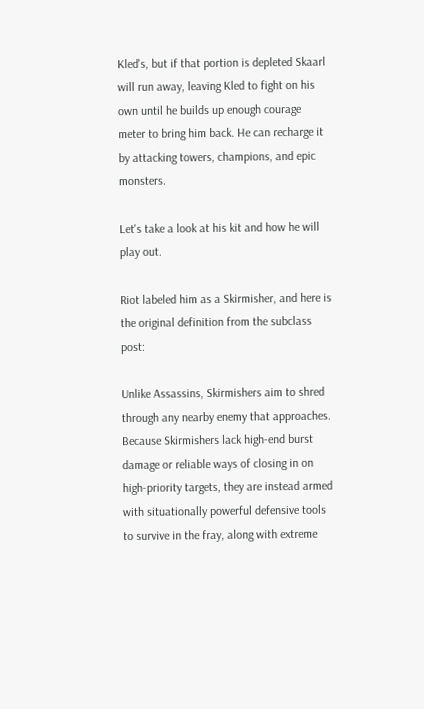Kled's, but if that portion is depleted Skaarl will run away, leaving Kled to fight on his own until he builds up enough courage meter to bring him back. He can recharge it by attacking towers, champions, and epic monsters.

Let's take a look at his kit and how he will play out.

Riot labeled him as a Skirmisher, and here is the original definition from the subclass post:

Unlike Assassins, Skirmishers aim to shred through any nearby enemy that approaches. Because Skirmishers lack high-end burst damage or reliable ways of closing in on high-priority targets, they are instead armed with situationally powerful defensive tools to survive in the fray, along with extreme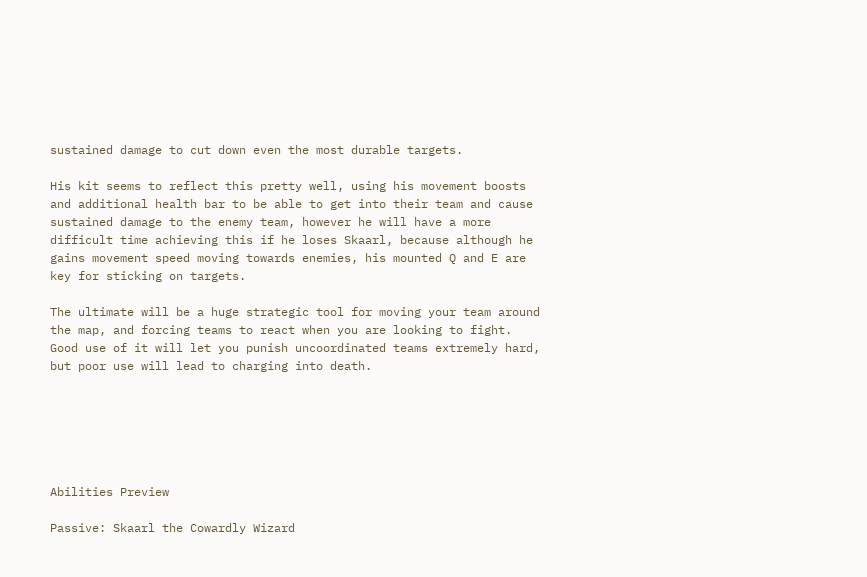sustained damage to cut down even the most durable targets.

His kit seems to reflect this pretty well, using his movement boosts and additional health bar to be able to get into their team and cause sustained damage to the enemy team, however he will have a more difficult time achieving this if he loses Skaarl, because although he gains movement speed moving towards enemies, his mounted Q and E are key for sticking on targets.

The ultimate will be a huge strategic tool for moving your team around the map, and forcing teams to react when you are looking to fight. Good use of it will let you punish uncoordinated teams extremely hard, but poor use will lead to charging into death.






Abilities Preview

Passive: Skaarl the Cowardly Wizard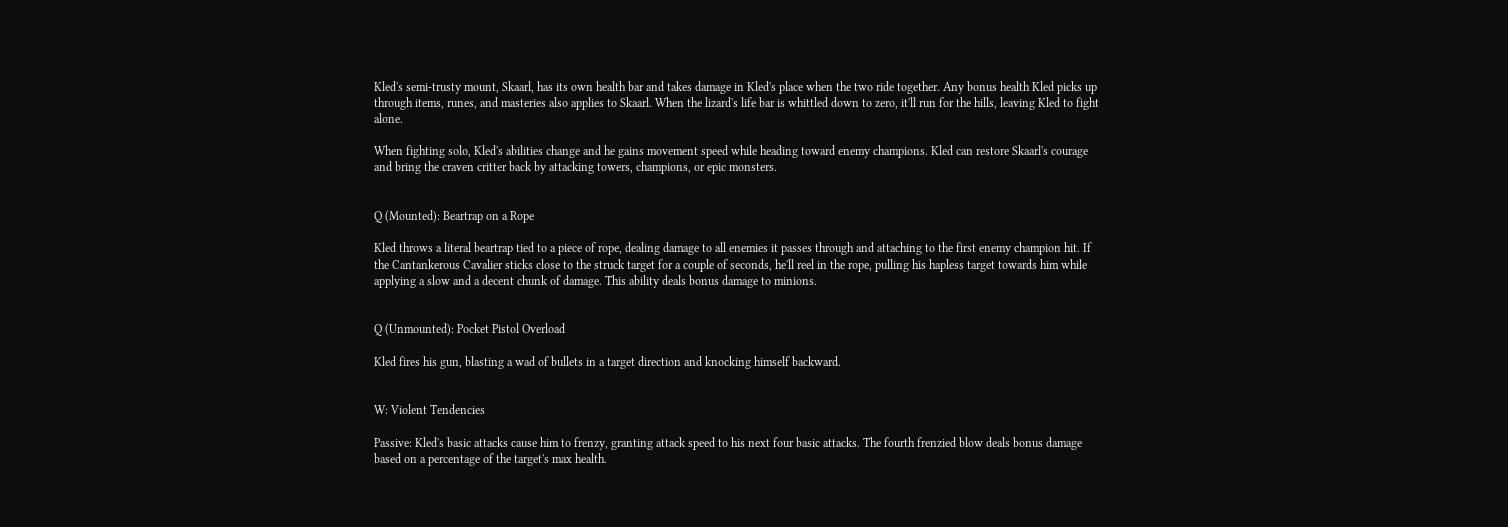Kled's semi-trusty mount, Skaarl, has its own health bar and takes damage in Kled's place when the two ride together. Any bonus health Kled picks up through items, runes, and masteries also applies to Skaarl. When the lizard's life bar is whittled down to zero, it'll run for the hills, leaving Kled to fight alone.

When fighting solo, Kled's abilities change and he gains movement speed while heading toward enemy champions. Kled can restore Skaarl's courage and bring the craven critter back by attacking towers, champions, or epic monsters.


Q (Mounted): Beartrap on a Rope

Kled throws a literal beartrap tied to a piece of rope, dealing damage to all enemies it passes through and attaching to the first enemy champion hit. If the Cantankerous Cavalier sticks close to the struck target for a couple of seconds, he'll reel in the rope, pulling his hapless target towards him while applying a slow and a decent chunk of damage. This ability deals bonus damage to minions.


Q (Unmounted): Pocket Pistol Overload

Kled fires his gun, blasting a wad of bullets in a target direction and knocking himself backward.


W: Violent Tendencies

Passive: Kled's basic attacks cause him to frenzy, granting attack speed to his next four basic attacks. The fourth frenzied blow deals bonus damage based on a percentage of the target's max health.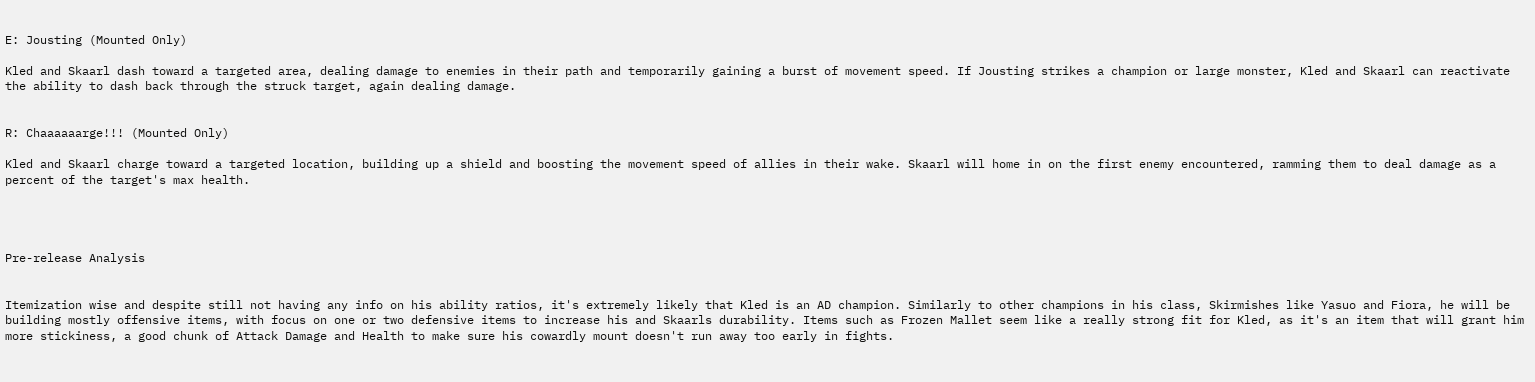E: Jousting (Mounted Only)

Kled and Skaarl dash toward a targeted area, dealing damage to enemies in their path and temporarily gaining a burst of movement speed. If Jousting strikes a champion or large monster, Kled and Skaarl can reactivate the ability to dash back through the struck target, again dealing damage.


R: Chaaaaaarge!!! (Mounted Only)

Kled and Skaarl charge toward a targeted location, building up a shield and boosting the movement speed of allies in their wake. Skaarl will home in on the first enemy encountered, ramming them to deal damage as a percent of the target's max health.




Pre-release Analysis


Itemization wise and despite still not having any info on his ability ratios, it's extremely likely that Kled is an AD champion. Similarly to other champions in his class, Skirmishes like Yasuo and Fiora, he will be building mostly offensive items, with focus on one or two defensive items to increase his and Skaarls durability. Items such as Frozen Mallet seem like a really strong fit for Kled, as it's an item that will grant him more stickiness, a good chunk of Attack Damage and Health to make sure his cowardly mount doesn't run away too early in fights.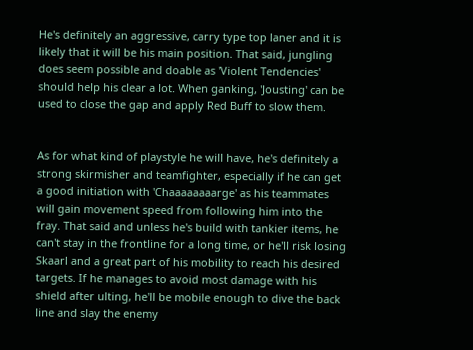He's definitely an aggressive, carry type top laner and it is likely that it will be his main position. That said, jungling does seem possible and doable as 'Violent Tendencies' should help his clear a lot. When ganking, 'Jousting' can be used to close the gap and apply Red Buff to slow them.


As for what kind of playstyle he will have, he's definitely a strong skirmisher and teamfighter, especially if he can get a good initiation with 'Chaaaaaaaarge' as his teammates will gain movement speed from following him into the fray. That said and unless he's build with tankier items, he can't stay in the frontline for a long time, or he'll risk losing Skaarl and a great part of his mobility to reach his desired targets. If he manages to avoid most damage with his shield after ulting, he'll be mobile enough to dive the back line and slay the enemy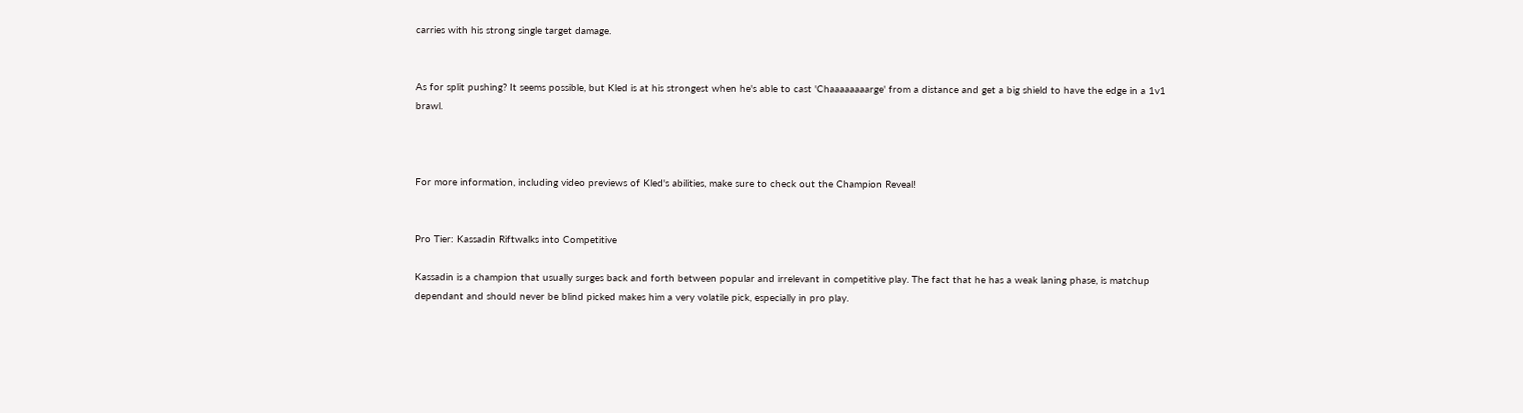carries with his strong single target damage.


As for split pushing? It seems possible, but Kled is at his strongest when he's able to cast 'Chaaaaaaaarge' from a distance and get a big shield to have the edge in a 1v1 brawl.



For more information, including video previews of Kled's abilities, make sure to check out the Champion Reveal!


Pro Tier: Kassadin Riftwalks into Competitive

Kassadin is a champion that usually surges back and forth between popular and irrelevant in competitive play. The fact that he has a weak laning phase, is matchup dependant and should never be blind picked makes him a very volatile pick, especially in pro play.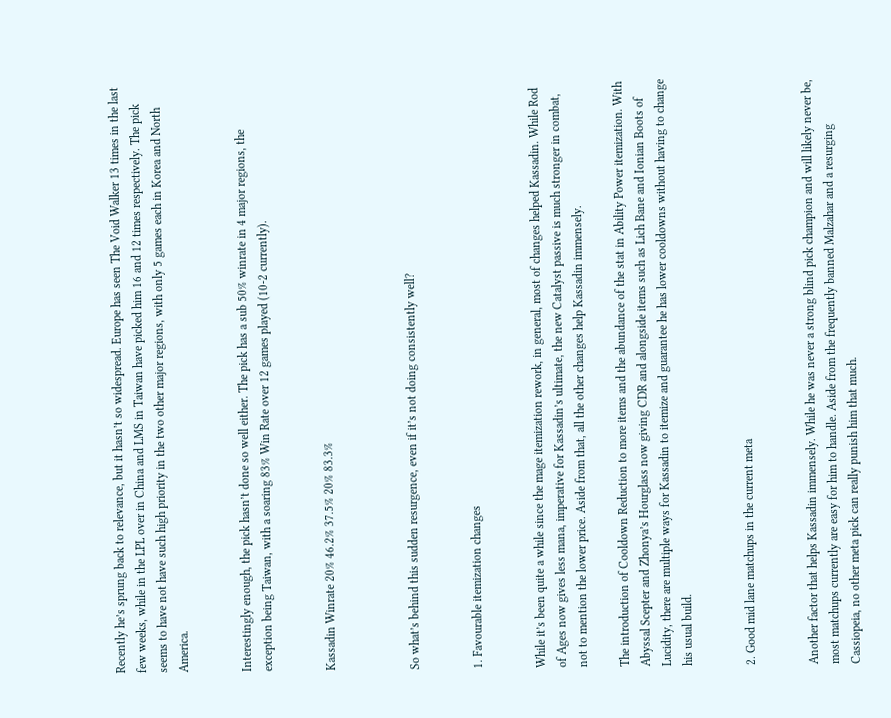Recently he’s sprung back to relevance, but it hasn’t so widespread. Europe has seen The Void Walker 13 times in the last few weeks, while in the LPL over in China and LMS in Taiwan have picked him 16 and 12 times respectively. The pick seems to have not have such high priority in the two other major regions, with only 5 games each in Korea and North America.


Interestingly enough, the pick hasn’t done so well either. The pick has a sub 50% winrate in 4 major regions, the exception being Taiwan, with a soaring 83% Win Rate over 12 games played (10-2 currently).


Kassadin Winrate 20% 46.2% 37.5% 20% 83.3%



So what’s behind this sudden resurgence, even if it’s not doing consistently well?


1. Favourable itemization changes


While it’s been quite a while since the mage itemization rework, in general, most of changes helped Kassadin. While Rod of Ages now gives less mana, imperative for Kassadin’s ultimate, the new Catalyst passive is much stronger in combat, not to mention the lower price. Aside from that, all the other changes help Kassadin immensely.

The introduction of Cooldown Reduction to more items and the abundance of the stat in Ability Power itemization. With Abyssal Scepter and Zhonya’s Hourglass now giving CDR and alongside items such as Lich Bane and Ionian Boots of Lucidity, there are multiple ways for Kassadin to itemize and guarantee he has lower cooldowns without having to change his usual build.


2. Good mid lane matchups in the current meta


Another factor that helps Kassadin immensely. While he was never a strong blind pick champion and will likely never be, most matchups currently are easy for him to handle. Aside from the frequently banned Malzahar and a resurging Cassiopeia, no other meta pick can really punish him that much.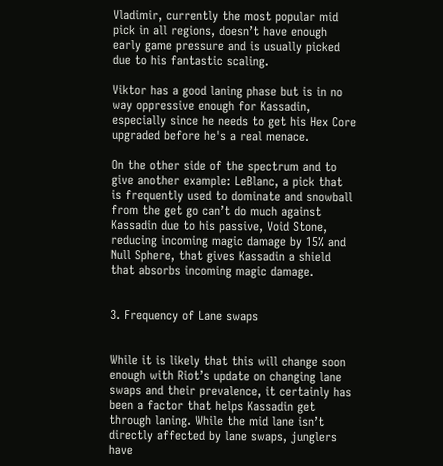Vladimir, currently the most popular mid pick in all regions, doesn’t have enough early game pressure and is usually picked due to his fantastic scaling.

Viktor has a good laning phase but is in no way oppressive enough for Kassadin, especially since he needs to get his Hex Core upgraded before he's a real menace.

On the other side of the spectrum and to give another example: LeBlanc, a pick that is frequently used to dominate and snowball from the get go can’t do much against Kassadin due to his passive, Void Stone, reducing incoming magic damage by 15% and Null Sphere, that gives Kassadin a shield that absorbs incoming magic damage.


3. Frequency of Lane swaps


While it is likely that this will change soon enough with Riot’s update on changing lane swaps and their prevalence, it certainly has been a factor that helps Kassadin get through laning. While the mid lane isn’t directly affected by lane swaps, junglers have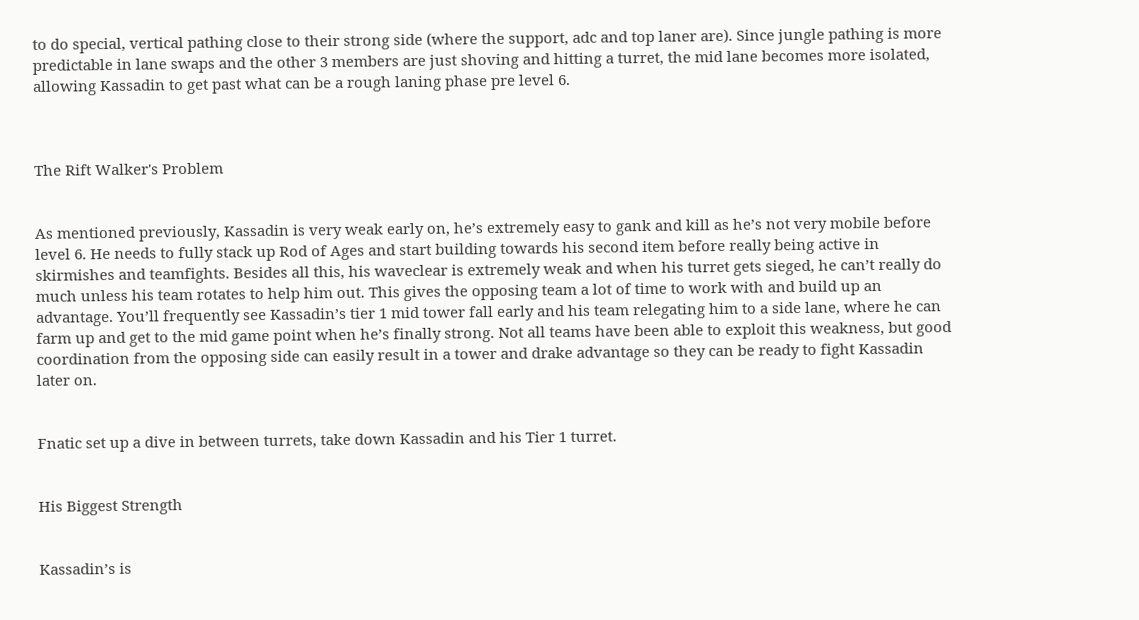to do special, vertical pathing close to their strong side (where the support, adc and top laner are). Since jungle pathing is more predictable in lane swaps and the other 3 members are just shoving and hitting a turret, the mid lane becomes more isolated, allowing Kassadin to get past what can be a rough laning phase pre level 6.



The Rift Walker's Problem


As mentioned previously, Kassadin is very weak early on, he’s extremely easy to gank and kill as he’s not very mobile before level 6. He needs to fully stack up Rod of Ages and start building towards his second item before really being active in skirmishes and teamfights. Besides all this, his waveclear is extremely weak and when his turret gets sieged, he can’t really do much unless his team rotates to help him out. This gives the opposing team a lot of time to work with and build up an advantage. You’ll frequently see Kassadin’s tier 1 mid tower fall early and his team relegating him to a side lane, where he can farm up and get to the mid game point when he’s finally strong. Not all teams have been able to exploit this weakness, but good coordination from the opposing side can easily result in a tower and drake advantage so they can be ready to fight Kassadin later on.


Fnatic set up a dive in between turrets, take down Kassadin and his Tier 1 turret.


His Biggest Strength


Kassadin’s is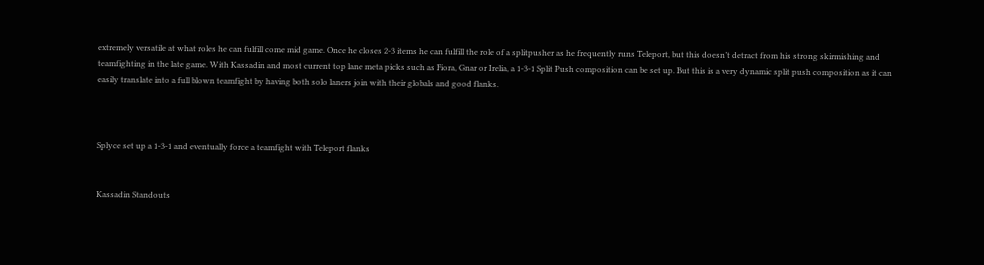extremely versatile at what roles he can fulfill come mid game. Once he closes 2-3 items he can fulfill the role of a splitpusher as he frequently runs Teleport, but this doesn’t detract from his strong skirmishing and teamfighting in the late game. With Kassadin and most current top lane meta picks such as Fiora, Gnar or Irelia, a 1-3-1 Split Push composition can be set up. But this is a very dynamic split push composition as it can easily translate into a full blown teamfight by having both solo laners join with their globals and good flanks.



Splyce set up a 1-3-1 and eventually force a teamfight with Teleport flanks


Kassadin Standouts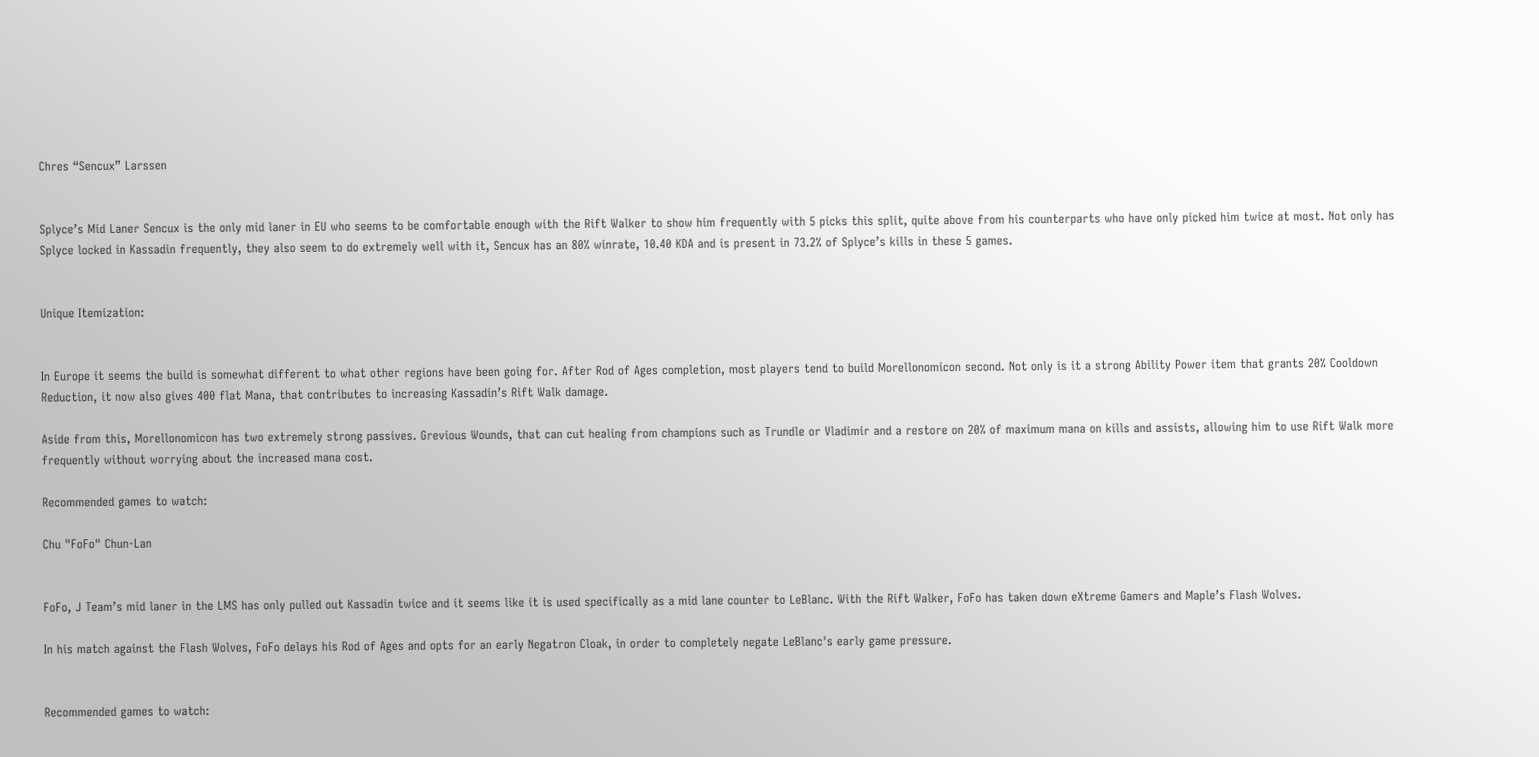Chres “Sencux” Larssen


Splyce’s Mid Laner Sencux is the only mid laner in EU who seems to be comfortable enough with the Rift Walker to show him frequently with 5 picks this split, quite above from his counterparts who have only picked him twice at most. Not only has Splyce locked in Kassadin frequently, they also seem to do extremely well with it, Sencux has an 80% winrate, 10.40 KDA and is present in 73.2% of Splyce’s kills in these 5 games.


Unique Itemization:


In Europe it seems the build is somewhat different to what other regions have been going for. After Rod of Ages completion, most players tend to build Morellonomicon second. Not only is it a strong Ability Power item that grants 20% Cooldown Reduction, it now also gives 400 flat Mana, that contributes to increasing Kassadin’s Rift Walk damage.

Aside from this, Morellonomicon has two extremely strong passives. Grevious Wounds, that can cut healing from champions such as Trundle or Vladimir and a restore on 20% of maximum mana on kills and assists, allowing him to use Rift Walk more frequently without worrying about the increased mana cost.

Recommended games to watch:

Chu "FoFo" Chun-Lan


FoFo, J Team’s mid laner in the LMS has only pulled out Kassadin twice and it seems like it is used specifically as a mid lane counter to LeBlanc. With the Rift Walker, FoFo has taken down eXtreme Gamers and Maple’s Flash Wolves.

In his match against the Flash Wolves, FoFo delays his Rod of Ages and opts for an early Negatron Cloak, in order to completely negate LeBlanc's early game pressure.


Recommended games to watch: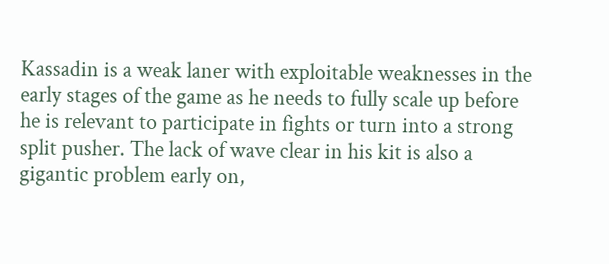Kassadin is a weak laner with exploitable weaknesses in the early stages of the game as he needs to fully scale up before he is relevant to participate in fights or turn into a strong split pusher. The lack of wave clear in his kit is also a gigantic problem early on,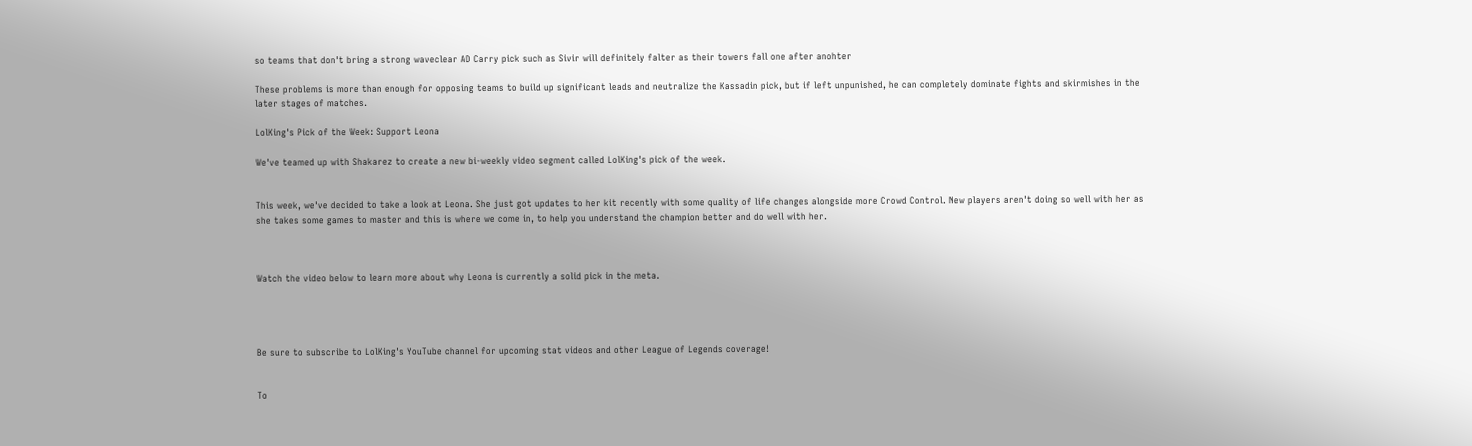so teams that don't bring a strong waveclear AD Carry pick such as Sivir will definitely falter as their towers fall one after anohter

These problems is more than enough for opposing teams to build up significant leads and neutralize the Kassadin pick, but if left unpunished, he can completely dominate fights and skirmishes in the later stages of matches.

LolKing's Pick of the Week: Support Leona

We've teamed up with Shakarez to create a new bi-weekly video segment called LolKing's pick of the week.


This week, we've decided to take a look at Leona. She just got updates to her kit recently with some quality of life changes alongside more Crowd Control. New players aren't doing so well with her as she takes some games to master and this is where we come in, to help you understand the champion better and do well with her.



Watch the video below to learn more about why Leona is currently a solid pick in the meta.




Be sure to subscribe to LolKing's YouTube channel for upcoming stat videos and other League of Legends coverage!


To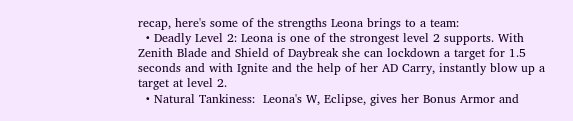recap, here's some of the strengths Leona brings to a team:
  • Deadly Level 2: Leona is one of the strongest level 2 supports. With Zenith Blade and Shield of Daybreak she can lockdown a target for 1.5 seconds and with Ignite and the help of her AD Carry, instantly blow up a target at level 2.
  • Natural Tankiness:  Leona's W, Eclipse, gives her Bonus Armor and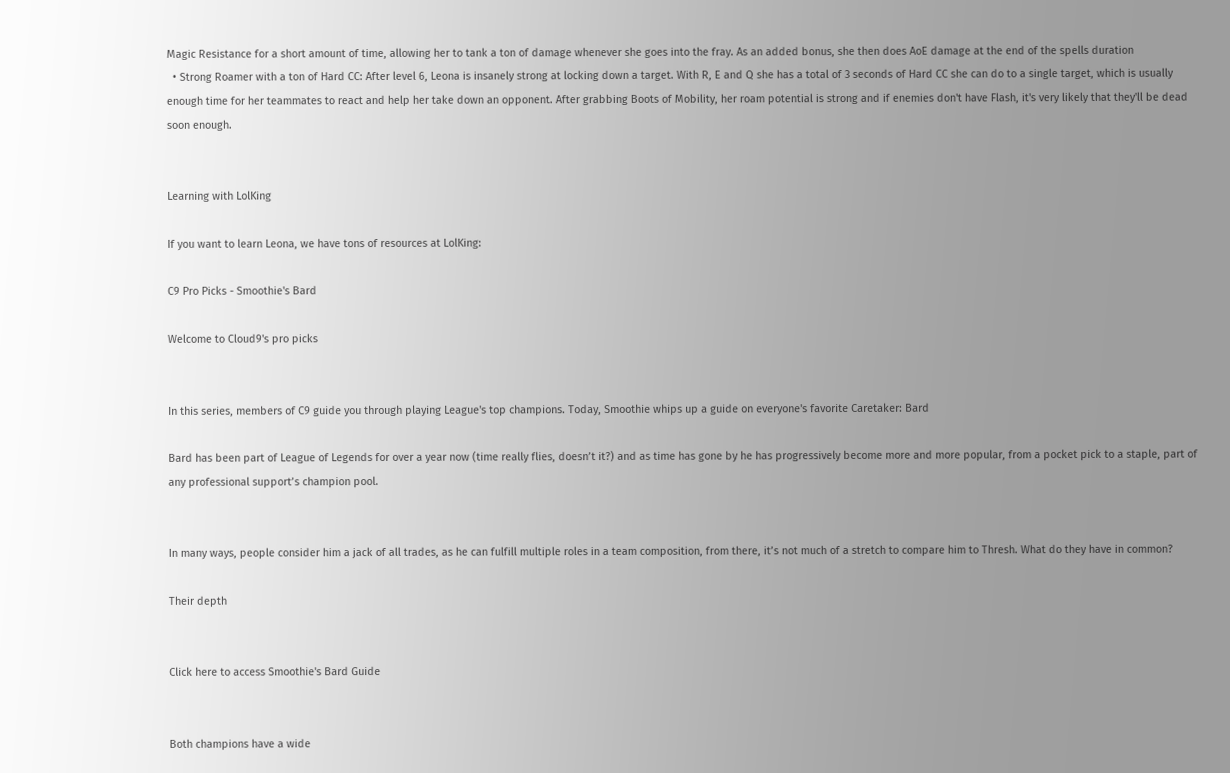Magic Resistance for a short amount of time, allowing her to tank a ton of damage whenever she goes into the fray. As an added bonus, she then does AoE damage at the end of the spells duration
  • Strong Roamer with a ton of Hard CC: After level 6, Leona is insanely strong at locking down a target. With R, E and Q she has a total of 3 seconds of Hard CC she can do to a single target, which is usually enough time for her teammates to react and help her take down an opponent. After grabbing Boots of Mobility, her roam potential is strong and if enemies don't have Flash, it's very likely that they'll be dead soon enough.


Learning with LolKing

If you want to learn Leona, we have tons of resources at LolKing:

C9 Pro Picks - Smoothie's Bard

Welcome to Cloud9's pro picks


In this series, members of C9 guide you through playing League's top champions. Today, Smoothie whips up a guide on everyone's favorite Caretaker: Bard

Bard has been part of League of Legends for over a year now (time really flies, doesn’t it?) and as time has gone by he has progressively become more and more popular, from a pocket pick to a staple, part of any professional support’s champion pool.


In many ways, people consider him a jack of all trades, as he can fulfill multiple roles in a team composition, from there, it’s not much of a stretch to compare him to Thresh. What do they have in common?

Their depth


Click here to access Smoothie's Bard Guide


Both champions have a wide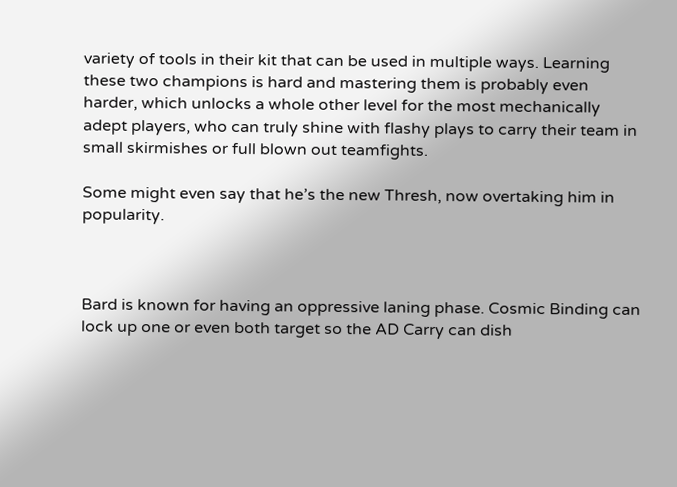variety of tools in their kit that can be used in multiple ways. Learning these two champions is hard and mastering them is probably even harder, which unlocks a whole other level for the most mechanically adept players, who can truly shine with flashy plays to carry their team in small skirmishes or full blown out teamfights.

Some might even say that he’s the new Thresh, now overtaking him in popularity.



Bard is known for having an oppressive laning phase. Cosmic Binding can lock up one or even both target so the AD Carry can dish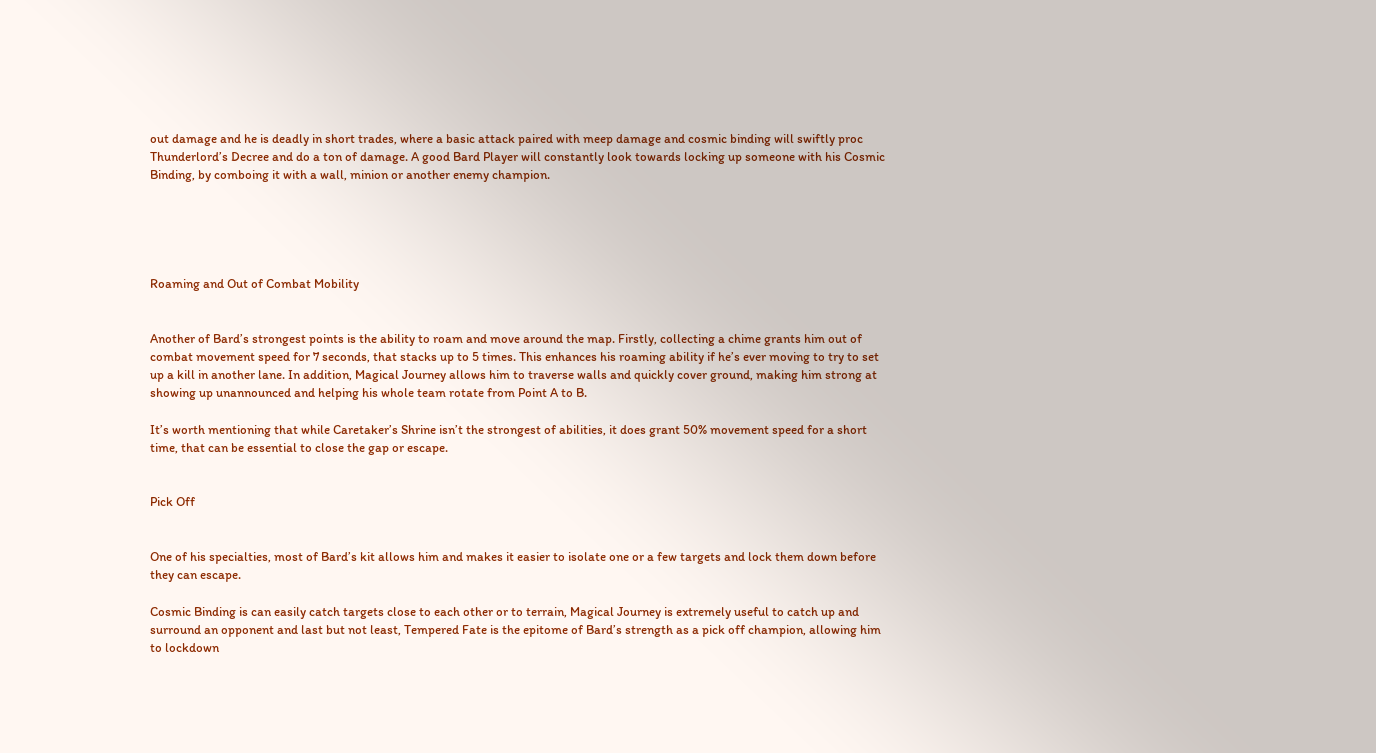out damage and he is deadly in short trades, where a basic attack paired with meep damage and cosmic binding will swiftly proc Thunderlord’s Decree and do a ton of damage. A good Bard Player will constantly look towards locking up someone with his Cosmic Binding, by comboing it with a wall, minion or another enemy champion.





Roaming and Out of Combat Mobility


Another of Bard’s strongest points is the ability to roam and move around the map. Firstly, collecting a chime grants him out of combat movement speed for 7 seconds, that stacks up to 5 times. This enhances his roaming ability if he’s ever moving to try to set up a kill in another lane. In addition, Magical Journey allows him to traverse walls and quickly cover ground, making him strong at showing up unannounced and helping his whole team rotate from Point A to B.

It’s worth mentioning that while Caretaker’s Shrine isn’t the strongest of abilities, it does grant 50% movement speed for a short time, that can be essential to close the gap or escape.


Pick Off


One of his specialties, most of Bard’s kit allows him and makes it easier to isolate one or a few targets and lock them down before they can escape.

Cosmic Binding is can easily catch targets close to each other or to terrain, Magical Journey is extremely useful to catch up and surround an opponent and last but not least, Tempered Fate is the epitome of Bard’s strength as a pick off champion, allowing him to lockdown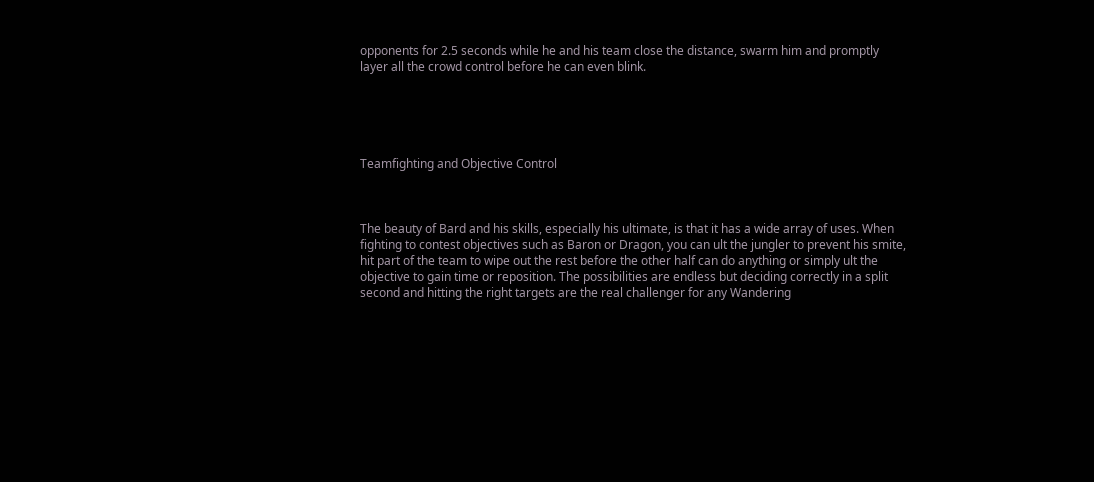opponents for 2.5 seconds while he and his team close the distance, swarm him and promptly layer all the crowd control before he can even blink.





Teamfighting and Objective Control



The beauty of Bard and his skills, especially his ultimate, is that it has a wide array of uses. When fighting to contest objectives such as Baron or Dragon, you can ult the jungler to prevent his smite, hit part of the team to wipe out the rest before the other half can do anything or simply ult the objective to gain time or reposition. The possibilities are endless but deciding correctly in a split second and hitting the right targets are the real challenger for any Wandering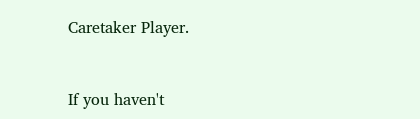Caretaker Player.



If you haven't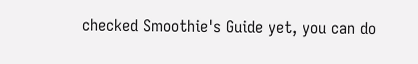checked Smoothie's Guide yet, you can do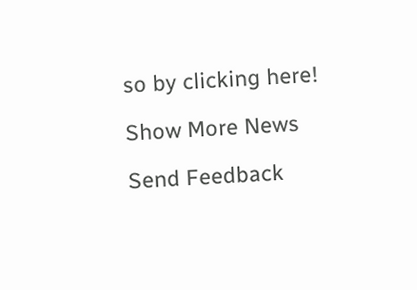so by clicking here!

Show More News

Send Feedback